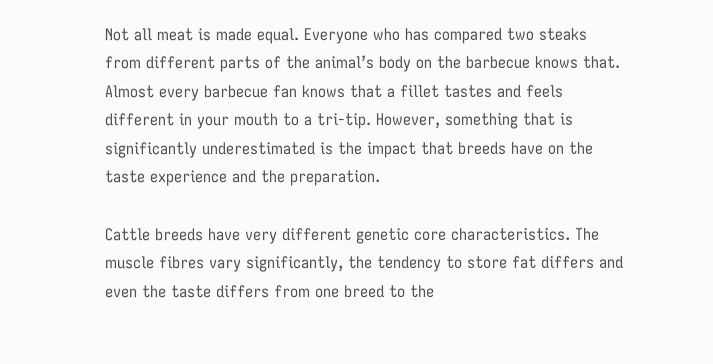Not all meat is made equal. Everyone who has compared two steaks from different parts of the animal’s body on the barbecue knows that. Almost every barbecue fan knows that a fillet tastes and feels different in your mouth to a tri-tip. However, something that is significantly underestimated is the impact that breeds have on the taste experience and the preparation.

Cattle breeds have very different genetic core characteristics. The muscle fibres vary significantly, the tendency to store fat differs and even the taste differs from one breed to the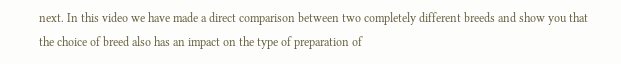next. In this video we have made a direct comparison between two completely different breeds and show you that the choice of breed also has an impact on the type of preparation of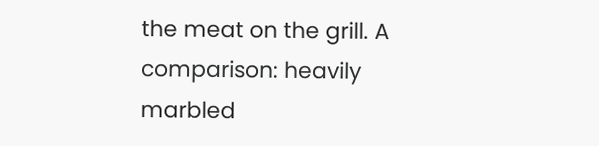the meat on the grill. A comparison: heavily marbled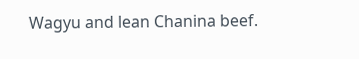Wagyu and lean Chanina beef.